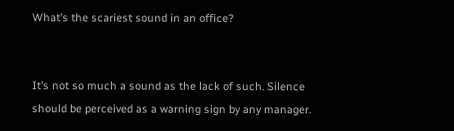What’s the scariest sound in an office?


It’s not so much a sound as the lack of such. Silence should be perceived as a warning sign by any manager.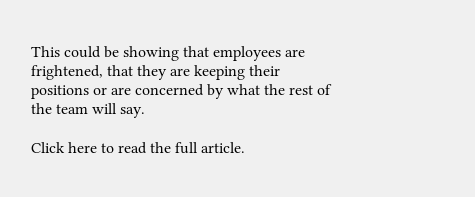This could be showing that employees are frightened, that they are keeping their positions or are concerned by what the rest of the team will say.

Click here to read the full article.